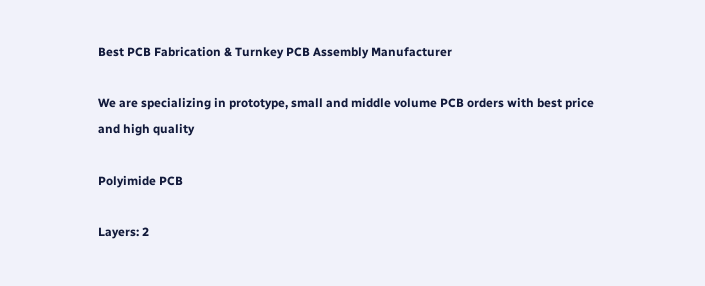Best PCB Fabrication & Turnkey PCB Assembly Manufacturer

We are specializing in prototype, small and middle volume PCB orders with best price and high quality

Polyimide PCB

Layers: 2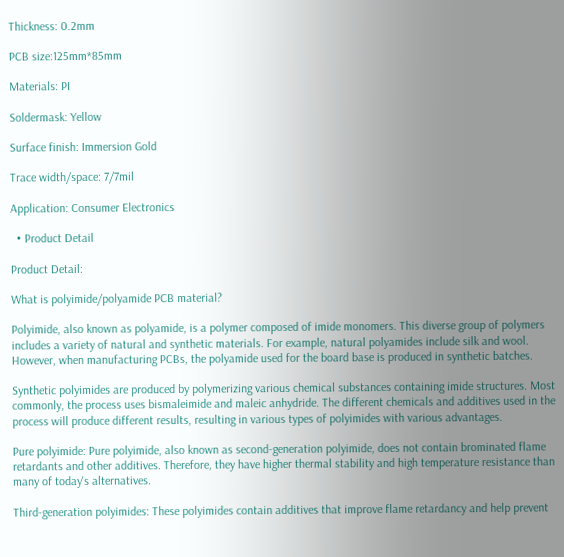Thickness: 0.2mm

PCB size:125mm*85mm

Materials: PI

Soldermask: Yellow

Surface finish: Immersion Gold

Trace width/space: 7/7mil

Application: Consumer Electronics

  • Product Detail

Product Detail:

What is polyimide/polyamide PCB material?

Polyimide, also known as polyamide, is a polymer composed of imide monomers. This diverse group of polymers includes a variety of natural and synthetic materials. For example, natural polyamides include silk and wool. However, when manufacturing PCBs, the polyamide used for the board base is produced in synthetic batches.

Synthetic polyimides are produced by polymerizing various chemical substances containing imide structures. Most commonly, the process uses bismaleimide and maleic anhydride. The different chemicals and additives used in the process will produce different results, resulting in various types of polyimides with various advantages.

Pure polyimide: Pure polyimide, also known as second-generation polyimide, does not contain brominated flame retardants and other additives. Therefore, they have higher thermal stability and high temperature resistance than many of today's alternatives.

Third-generation polyimides: These polyimides contain additives that improve flame retardancy and help prevent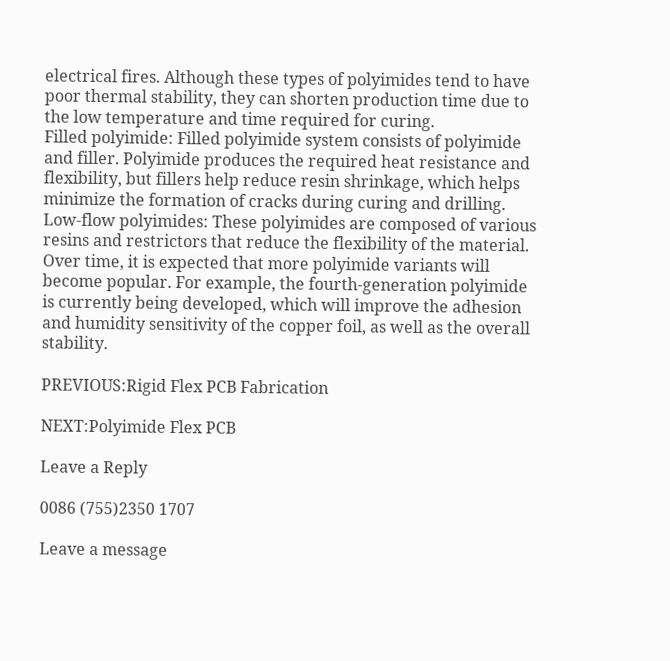electrical fires. Although these types of polyimides tend to have poor thermal stability, they can shorten production time due to the low temperature and time required for curing.
Filled polyimide: Filled polyimide system consists of polyimide and filler. Polyimide produces the required heat resistance and flexibility, but fillers help reduce resin shrinkage, which helps minimize the formation of cracks during curing and drilling.
Low-flow polyimides: These polyimides are composed of various resins and restrictors that reduce the flexibility of the material.
Over time, it is expected that more polyimide variants will become popular. For example, the fourth-generation polyimide is currently being developed, which will improve the adhesion and humidity sensitivity of the copper foil, as well as the overall stability.

PREVIOUS:Rigid Flex PCB Fabrication

NEXT:Polyimide Flex PCB

Leave a Reply

0086 (755)2350 1707

Leave a message